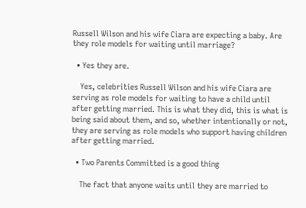Russell Wilson and his wife Ciara are expecting a baby. Are they role models for waiting until marriage?

  • Yes they are.

    Yes, celebrities Russell Wilson and his wife Ciara are serving as role models for waiting to have a child until after getting married. This is what they did, this is what is being said about them, and so, whether intentionally or not, they are serving as role models who support having children after getting married.

  • Two Parents Committed is a good thing

    The fact that anyone waits until they are married to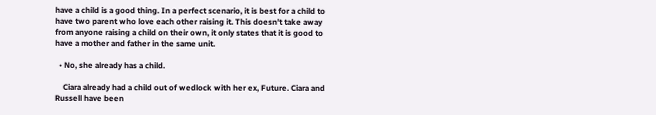have a child is a good thing. In a perfect scenario, it is best for a child to have two parent who love each other raising it. This doesn't take away from anyone raising a child on their own, it only states that it is good to have a mother and father in the same unit.

  • No, she already has a child.

    Ciara already had a child out of wedlock with her ex, Future. Ciara and Russell have been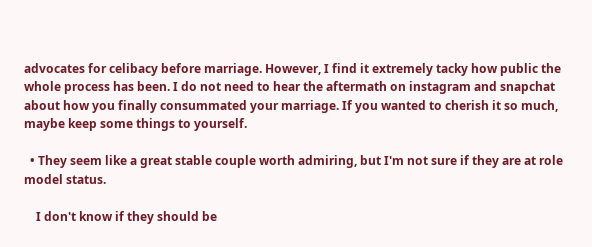advocates for celibacy before marriage. However, I find it extremely tacky how public the whole process has been. I do not need to hear the aftermath on instagram and snapchat about how you finally consummated your marriage. If you wanted to cherish it so much, maybe keep some things to yourself.

  • They seem like a great stable couple worth admiring, but I'm not sure if they are at role model status.

    I don't know if they should be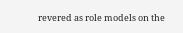revered as role models on the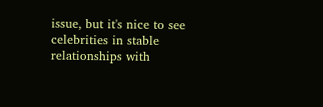issue, but it's nice to see celebrities in stable relationships with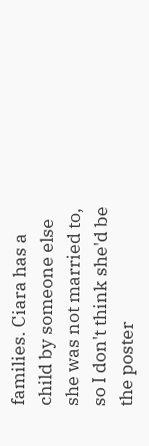families. Ciara has a child by someone else she was not married to, so I don't think she'd be the poster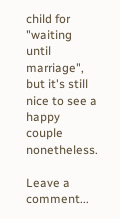child for "waiting until marriage", but it's still nice to see a happy couple nonetheless.

Leave a comment...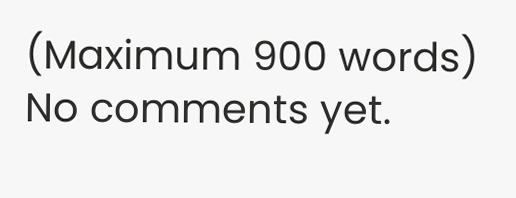(Maximum 900 words)
No comments yet.